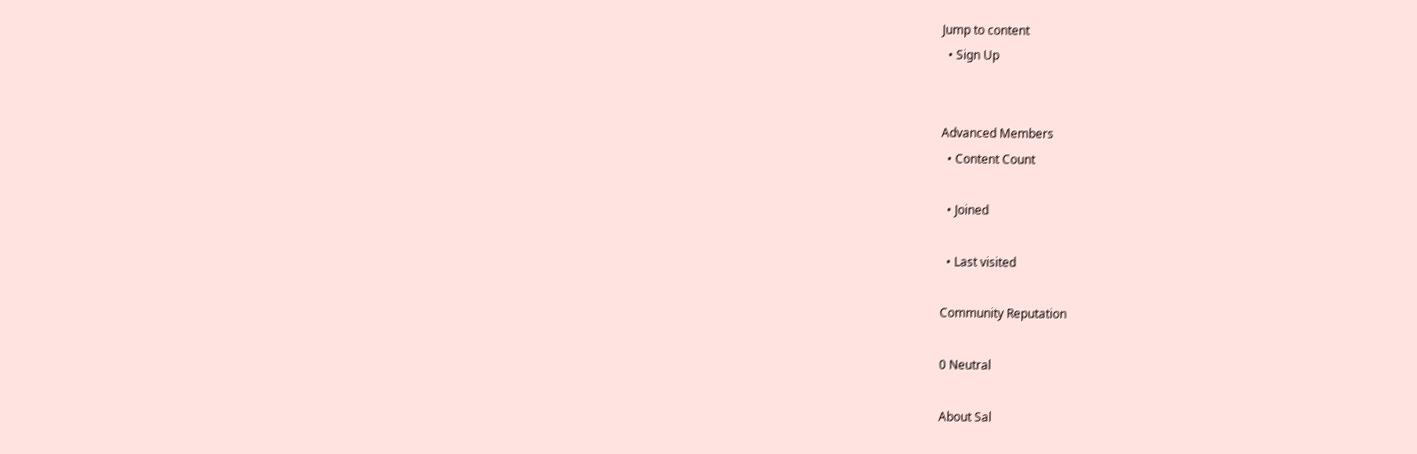Jump to content
  • Sign Up


Advanced Members
  • Content Count

  • Joined

  • Last visited

Community Reputation

0 Neutral

About Sal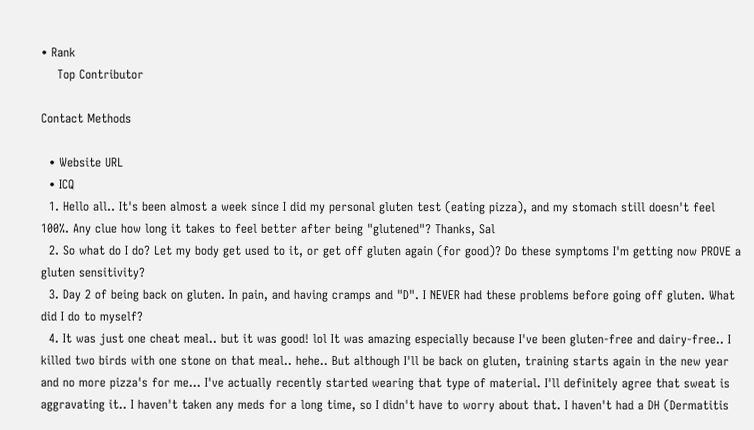• Rank
    Top Contributor

Contact Methods

  • Website URL
  • ICQ
  1. Hello all.. It's been almost a week since I did my personal gluten test (eating pizza), and my stomach still doesn't feel 100%. Any clue how long it takes to feel better after being "glutened"? Thanks, Sal
  2. So what do I do? Let my body get used to it, or get off gluten again (for good)? Do these symptoms I'm getting now PROVE a gluten sensitivity?
  3. Day 2 of being back on gluten. In pain, and having cramps and "D". I NEVER had these problems before going off gluten. What did I do to myself?
  4. It was just one cheat meal.. but it was good! lol It was amazing especially because I've been gluten-free and dairy-free.. I killed two birds with one stone on that meal.. hehe.. But although I'll be back on gluten, training starts again in the new year and no more pizza's for me... I've actually recently started wearing that type of material. I'll definitely agree that sweat is aggravating it.. I haven't taken any meds for a long time, so I didn't have to worry about that. I haven't had a DH (Dermatitis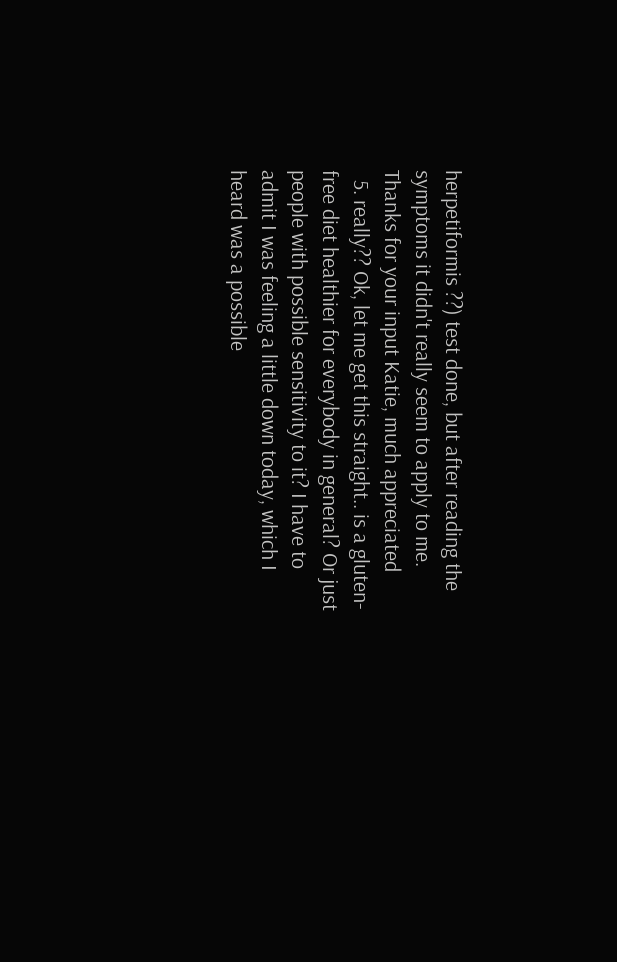herpetiformis ??) test done, but after reading the symptoms it didn't really seem to apply to me. Thanks for your input Katie, much appreciated
  5. really?? Ok, let me get this straight.. is a gluten-free diet healthier for everybody in general? Or just people with possible sensitivity to it? I have to admit I was feeling a little down today, which I heard was a possible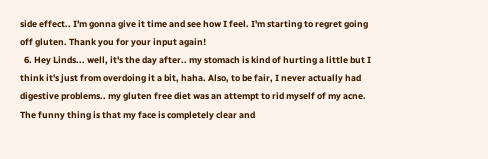side effect.. I'm gonna give it time and see how I feel. I'm starting to regret going off gluten. Thank you for your input again!
  6. Hey Linds... well, it's the day after.. my stomach is kind of hurting a little but I think it's just from overdoing it a bit, haha. Also, to be fair, I never actually had digestive problems.. my gluten free diet was an attempt to rid myself of my acne. The funny thing is that my face is completely clear and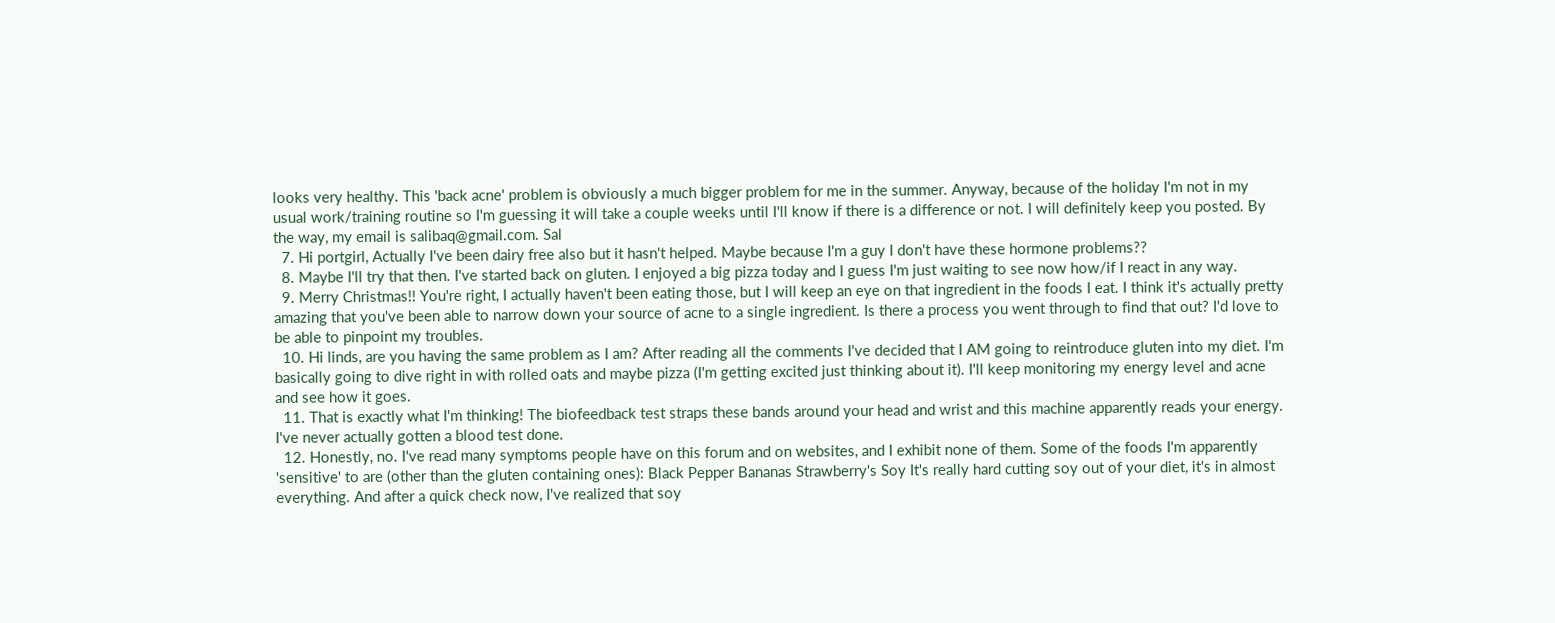looks very healthy. This 'back acne' problem is obviously a much bigger problem for me in the summer. Anyway, because of the holiday I'm not in my usual work/training routine so I'm guessing it will take a couple weeks until I'll know if there is a difference or not. I will definitely keep you posted. By the way, my email is salibaq@gmail.com. Sal
  7. Hi portgirl, Actually I've been dairy free also but it hasn't helped. Maybe because I'm a guy I don't have these hormone problems??
  8. Maybe I'll try that then. I've started back on gluten. I enjoyed a big pizza today and I guess I'm just waiting to see now how/if I react in any way.
  9. Merry Christmas!! You're right, I actually haven't been eating those, but I will keep an eye on that ingredient in the foods I eat. I think it's actually pretty amazing that you've been able to narrow down your source of acne to a single ingredient. Is there a process you went through to find that out? I'd love to be able to pinpoint my troubles.
  10. Hi linds, are you having the same problem as I am? After reading all the comments I've decided that I AM going to reintroduce gluten into my diet. I'm basically going to dive right in with rolled oats and maybe pizza (I'm getting excited just thinking about it). I'll keep monitoring my energy level and acne and see how it goes.
  11. That is exactly what I'm thinking! The biofeedback test straps these bands around your head and wrist and this machine apparently reads your energy. I've never actually gotten a blood test done.
  12. Honestly, no. I've read many symptoms people have on this forum and on websites, and I exhibit none of them. Some of the foods I'm apparently 'sensitive' to are (other than the gluten containing ones): Black Pepper Bananas Strawberry's Soy It's really hard cutting soy out of your diet, it's in almost everything. And after a quick check now, I've realized that soy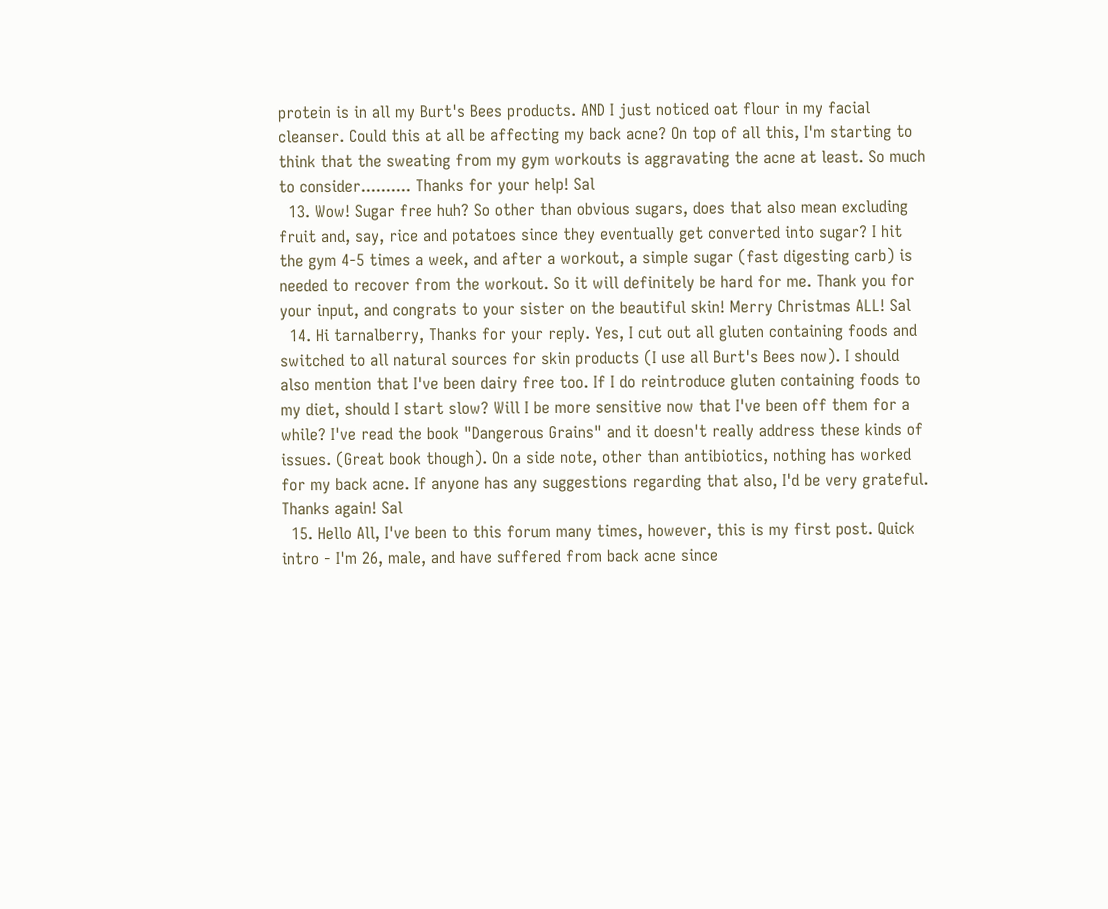protein is in all my Burt's Bees products. AND I just noticed oat flour in my facial cleanser. Could this at all be affecting my back acne? On top of all this, I'm starting to think that the sweating from my gym workouts is aggravating the acne at least. So much to consider.......... Thanks for your help! Sal
  13. Wow! Sugar free huh? So other than obvious sugars, does that also mean excluding fruit and, say, rice and potatoes since they eventually get converted into sugar? I hit the gym 4-5 times a week, and after a workout, a simple sugar (fast digesting carb) is needed to recover from the workout. So it will definitely be hard for me. Thank you for your input, and congrats to your sister on the beautiful skin! Merry Christmas ALL! Sal
  14. Hi tarnalberry, Thanks for your reply. Yes, I cut out all gluten containing foods and switched to all natural sources for skin products (I use all Burt's Bees now). I should also mention that I've been dairy free too. If I do reintroduce gluten containing foods to my diet, should I start slow? Will I be more sensitive now that I've been off them for a while? I've read the book "Dangerous Grains" and it doesn't really address these kinds of issues. (Great book though). On a side note, other than antibiotics, nothing has worked for my back acne. If anyone has any suggestions regarding that also, I'd be very grateful. Thanks again! Sal
  15. Hello All, I've been to this forum many times, however, this is my first post. Quick intro - I'm 26, male, and have suffered from back acne since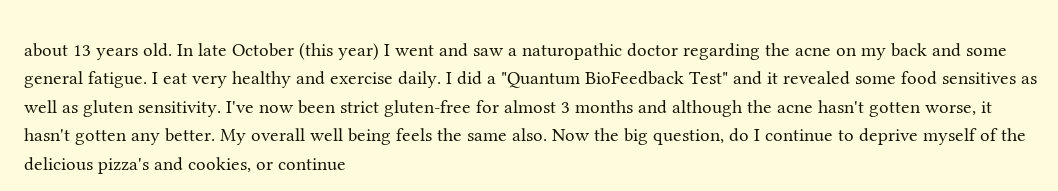about 13 years old. In late October (this year) I went and saw a naturopathic doctor regarding the acne on my back and some general fatigue. I eat very healthy and exercise daily. I did a "Quantum BioFeedback Test" and it revealed some food sensitives as well as gluten sensitivity. I've now been strict gluten-free for almost 3 months and although the acne hasn't gotten worse, it hasn't gotten any better. My overall well being feels the same also. Now the big question, do I continue to deprive myself of the delicious pizza's and cookies, or continue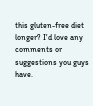this gluten-free diet longer? I'd love any comments or suggestions you guys have.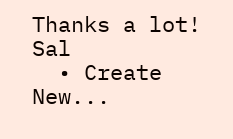Thanks a lot! Sal
  • Create New...